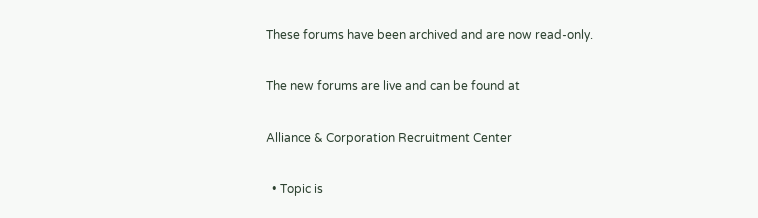These forums have been archived and are now read-only.

The new forums are live and can be found at

Alliance & Corporation Recruitment Center

  • Topic is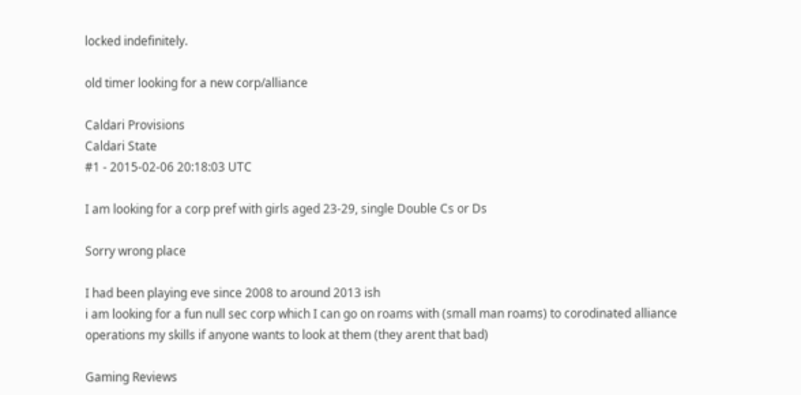locked indefinitely.

old timer looking for a new corp/alliance

Caldari Provisions
Caldari State
#1 - 2015-02-06 20:18:03 UTC

I am looking for a corp pref with girls aged 23-29, single Double Cs or Ds

Sorry wrong place

I had been playing eve since 2008 to around 2013 ish
i am looking for a fun null sec corp which I can go on roams with (small man roams) to corodinated alliance operations my skills if anyone wants to look at them (they arent that bad)

Gaming Reviews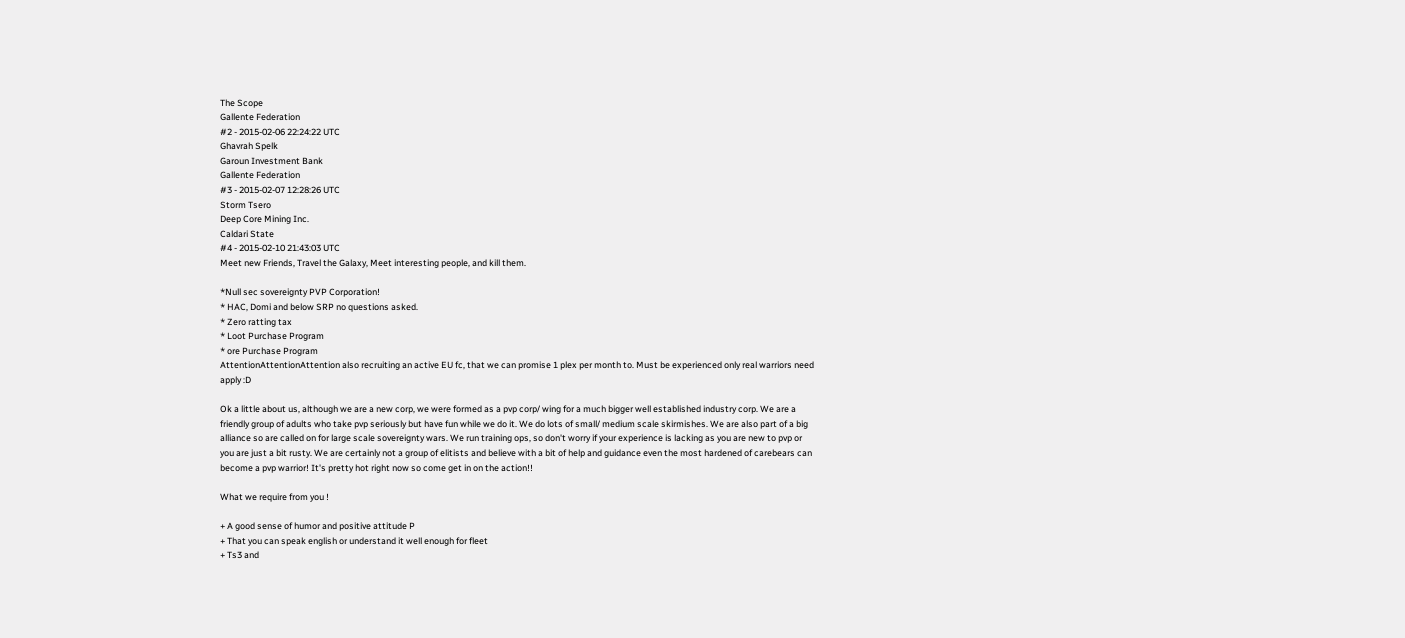The Scope
Gallente Federation
#2 - 2015-02-06 22:24:22 UTC
Ghavrah Spelk
Garoun Investment Bank
Gallente Federation
#3 - 2015-02-07 12:28:26 UTC
Storm Tsero
Deep Core Mining Inc.
Caldari State
#4 - 2015-02-10 21:43:03 UTC
Meet new Friends, Travel the Galaxy, Meet interesting people, and kill them.

*Null sec sovereignty PVP Corporation!
* HAC, Domi and below SRP no questions asked.
* Zero ratting tax
* Loot Purchase Program
* ore Purchase Program
AttentionAttentionAttention also recruiting an active EU fc, that we can promise 1 plex per month to. Must be experienced only real warriors need apply :D

Ok a little about us, although we are a new corp, we were formed as a pvp corp/ wing for a much bigger well established industry corp. We are a friendly group of adults who take pvp seriously but have fun while we do it. We do lots of small/ medium scale skirmishes. We are also part of a big alliance so are called on for large scale sovereignty wars. We run training ops, so don't worry if your experience is lacking as you are new to pvp or you are just a bit rusty. We are certainly not a group of elitists and believe with a bit of help and guidance even the most hardened of carebears can become a pvp warrior! It's pretty hot right now so come get in on the action!!

What we require from you !

+ A good sense of humor and positive attitude P
+ That you can speak english or understand it well enough for fleet
+ Ts3 and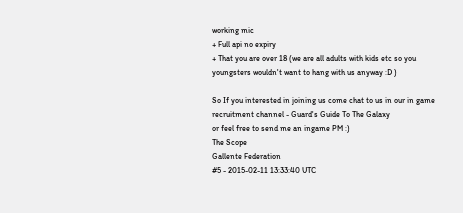working mic
+ Full api no expiry
+ That you are over 18 (we are all adults with kids etc so you youngsters wouldn't want to hang with us anyway :D )

So If you interested in joining us come chat to us in our in game recruitment channel - Guard's Guide To The Galaxy
or feel free to send me an ingame PM :)
The Scope
Gallente Federation
#5 - 2015-02-11 13:33:40 UTC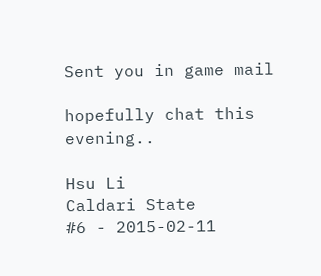Sent you in game mail

hopefully chat this evening..

Hsu Li
Caldari State
#6 - 2015-02-11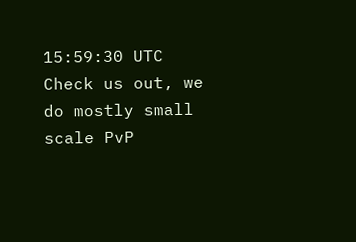15:59:30 UTC
Check us out, we do mostly small scale PvP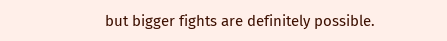but bigger fights are definitely possible.